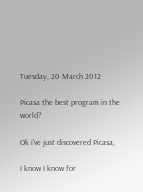Tuesday, 20 March 2012

Picasa the best program in the world?

Ok i've just discovered Picasa,

I know I know for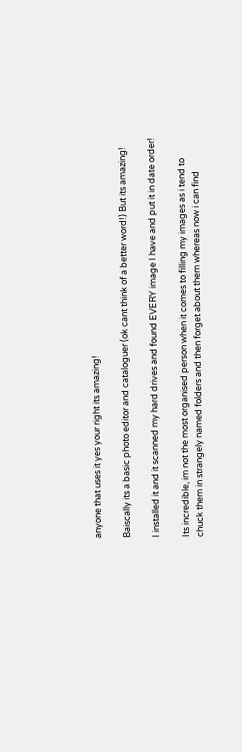anyone that uses it yes your right its amazing!

Baiscally its a basic photo editor and cataloguer (ok cant think of a better word!) But its amazing!

I installed it and it scanned my hard drives and found EVERY image I have and put it in date order!

Its incredible, im not the most organised person when it comes to filling my images as i tend to chuck them in strangely named folders and then forget about them whereas now i can find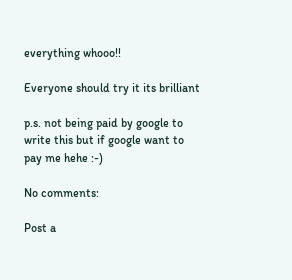everything whooo!!

Everyone should try it its brilliant

p.s. not being paid by google to write this but if google want to pay me hehe :-)

No comments:

Post a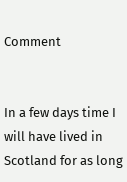Comment


In a few days time I will have lived in Scotland for as long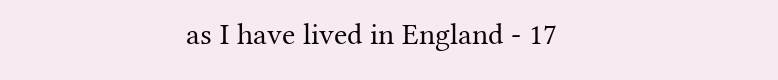as I have lived in England - 17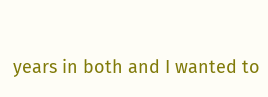years in both and I wanted to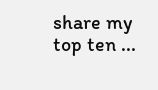share my top ten ...